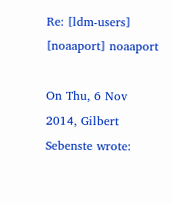Re: [ldm-users] [noaaport] noaaport

On Thu, 6 Nov 2014, Gilbert Sebenste wrote: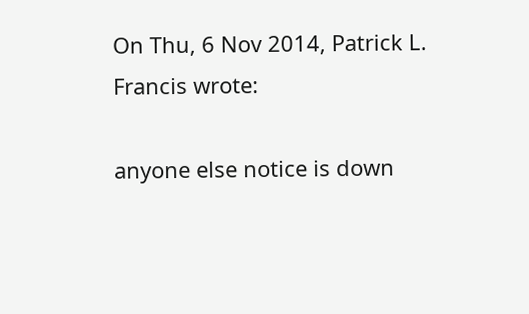On Thu, 6 Nov 2014, Patrick L. Francis wrote:

anyone else notice is down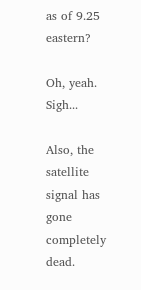as of 9.25 eastern?

Oh, yeah. Sigh...

Also, the satellite signal has gone completely dead.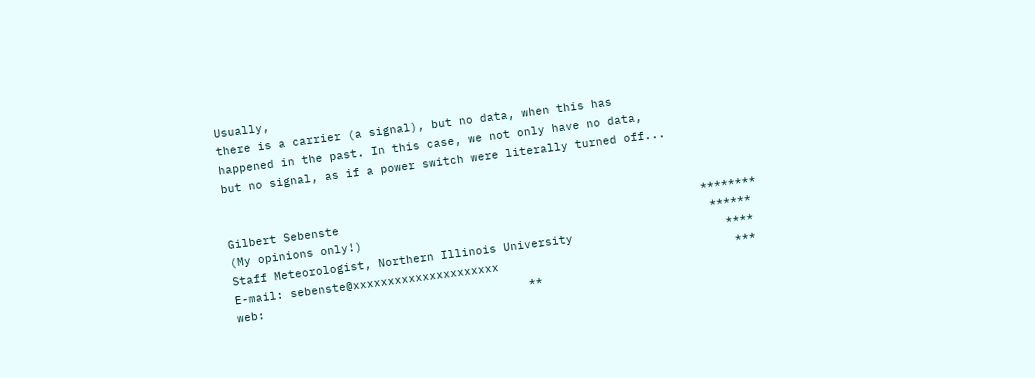Usually,
there is a carrier (a signal), but no data, when this has
happened in the past. In this case, we not only have no data,
but no signal, as if a power switch were literally turned off...


Gilbert Sebenste                                                    ********
(My opinions only!)                                                  ******
Staff Meteorologist, Northern Illinois University                      ****
E-mail: sebenste@xxxxxxxxxxxxxxxxxxxxx                                  ***
web:                                      **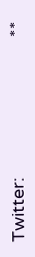Twitter:                            **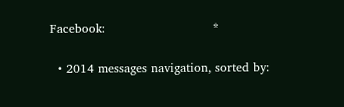Facebook:                           *

  • 2014 messages navigation, sorted by: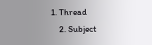1. Thread
    2. Subject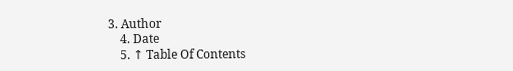3. Author
    4. Date
    5. ↑ Table Of Contents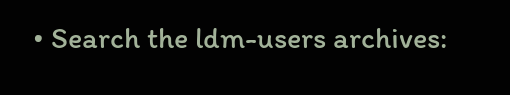• Search the ldm-users archives: